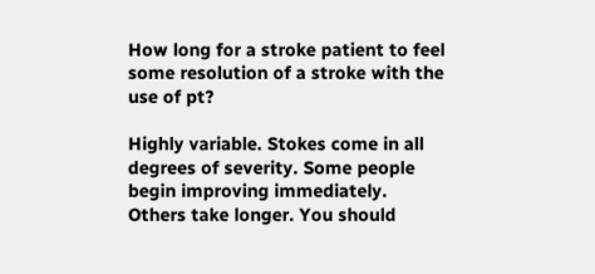How long for a stroke patient to feel some resolution of a stroke with the use of pt?

Highly variable. Stokes come in all degrees of severity. Some people begin improving immediately. Others take longer. You should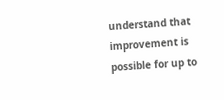understand that improvement is possible for up to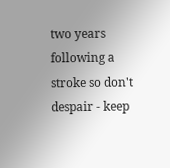two years following a stroke so don't despair - keep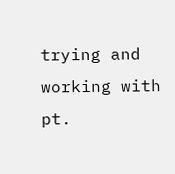trying and working with pt.